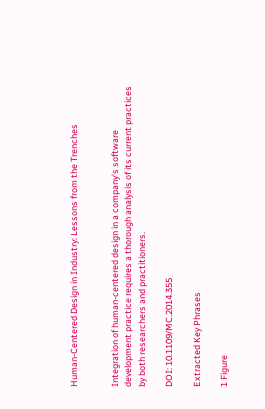Human-Centered Design in Industry: Lessons from the Trenches


Integration of human-centered design in a company's software development practice requires a thorough analysis of its current practices by both researchers and practitioners.

DOI: 10.1109/MC.2014.355

Extracted Key Phrases

1 Figure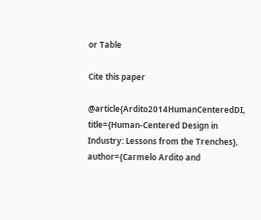or Table

Cite this paper

@article{Ardito2014HumanCenteredDI, title={Human-Centered Design in Industry: Lessons from the Trenches}, author={Carmelo Ardito and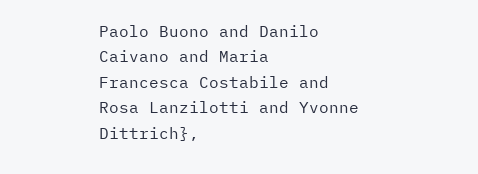Paolo Buono and Danilo Caivano and Maria Francesca Costabile and Rosa Lanzilotti and Yvonne Dittrich},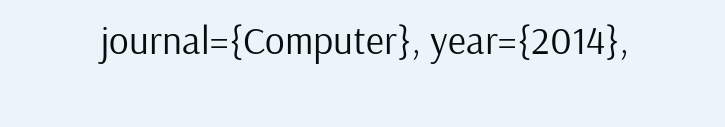journal={Computer}, year={2014},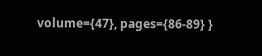volume={47}, pages={86-89} }